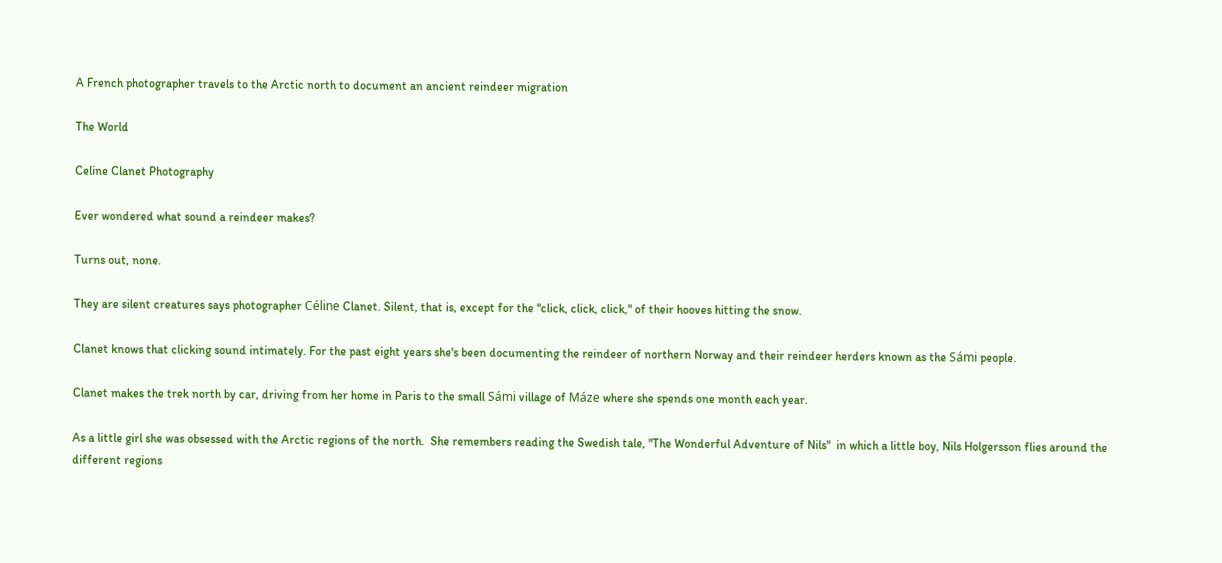A French photographer travels to the Arctic north to document an ancient reindeer migration

The World

Celine Clanet Photography

Ever wondered what sound a reindeer makes?

Turns out, none.

They are silent creatures says photographer Céline Clanet. Silent, that is, except for the "click, click, click," of their hooves hitting the snow.

Clanet knows that clicking sound intimately. For the past eight years she's been documenting the reindeer of northern Norway and their reindeer herders known as the Sámi people.

Clanet makes the trek north by car, driving from her home in Paris to the small Sámi village of Máze where she spends one month each year.

As a little girl she was obsessed with the Arctic regions of the north.  She remembers reading the Swedish tale, "The Wonderful Adventure of Nils"  in which a little boy, Nils Holgersson flies around the different regions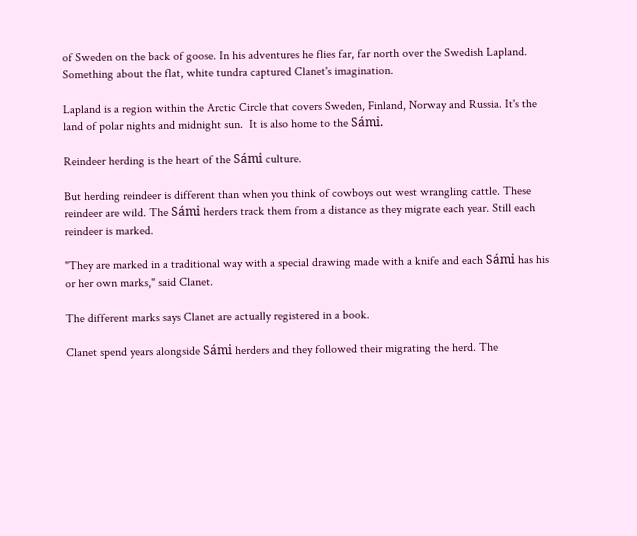of Sweden on the back of goose. In his adventures he flies far, far north over the Swedish Lapland. Something about the flat, white tundra captured Clanet's imagination.

Lapland is a region within the Arctic Circle that covers Sweden, Finland, Norway and Russia. It's the land of polar nights and midnight sun.  It is also home to the Sámi.

Reindeer herding is the heart of the Sámi culture.

But herding reindeer is different than when you think of cowboys out west wrangling cattle. These reindeer are wild. The Sámi herders track them from a distance as they migrate each year. Still each reindeer is marked.

"They are marked in a traditional way with a special drawing made with a knife and each Sámi has his or her own marks," said Clanet.

The different marks says Clanet are actually registered in a book.

Clanet spend years alongside Sámi herders and they followed their migrating the herd. The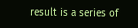result is a series of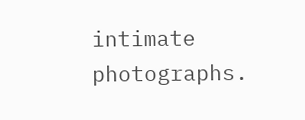intimate photographs.